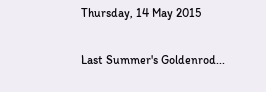Thursday, 14 May 2015

Last Summer's Goldenrod...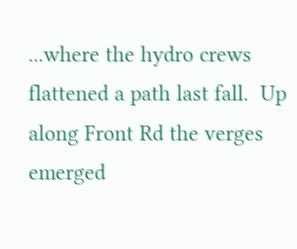...where the hydro crews flattened a path last fall.  Up along Front Rd the verges emerged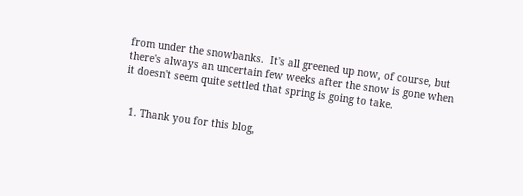from under the snowbanks.  It's all greened up now, of course, but there's always an uncertain few weeks after the snow is gone when it doesn't seem quite settled that spring is going to take.


  1. Thank you for this blog,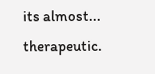its almost... therapeutic.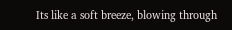Its like a soft breeze, blowing through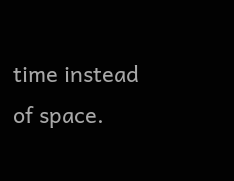time instead of space.